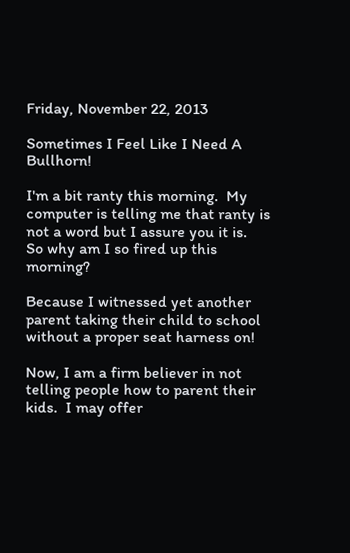Friday, November 22, 2013

Sometimes I Feel Like I Need A Bullhorn!

I'm a bit ranty this morning.  My computer is telling me that ranty is not a word but I assure you it is.  So why am I so fired up this morning?

Because I witnessed yet another parent taking their child to school without a proper seat harness on!

Now, I am a firm believer in not telling people how to parent their kids.  I may offer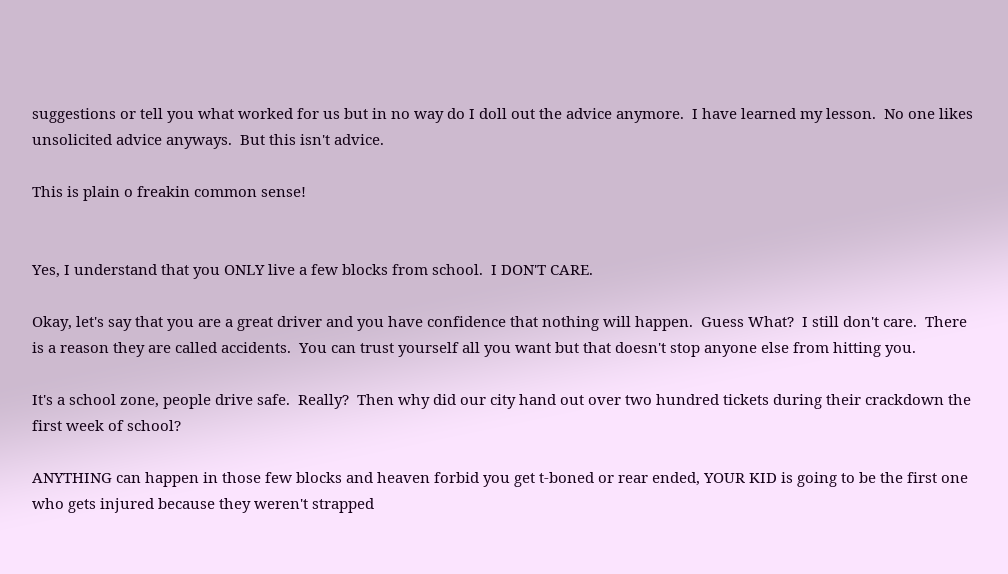suggestions or tell you what worked for us but in no way do I doll out the advice anymore.  I have learned my lesson.  No one likes unsolicited advice anyways.  But this isn't advice.

This is plain o freakin common sense!


Yes, I understand that you ONLY live a few blocks from school.  I DON'T CARE.

Okay, let's say that you are a great driver and you have confidence that nothing will happen.  Guess What?  I still don't care.  There is a reason they are called accidents.  You can trust yourself all you want but that doesn't stop anyone else from hitting you.

It's a school zone, people drive safe.  Really?  Then why did our city hand out over two hundred tickets during their crackdown the first week of school?

ANYTHING can happen in those few blocks and heaven forbid you get t-boned or rear ended, YOUR KID is going to be the first one who gets injured because they weren't strapped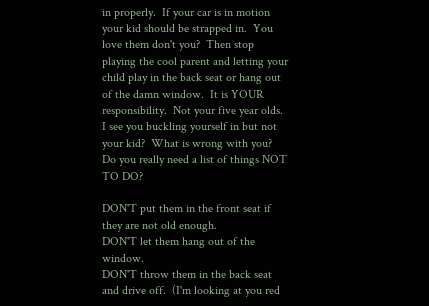in properly.  If your car is in motion your kid should be strapped in.  You love them don't you?  Then stop playing the cool parent and letting your child play in the back seat or hang out of the damn window.  It is YOUR responsibility.  Not your five year olds.  I see you buckling yourself in but not your kid?  What is wrong with you?  Do you really need a list of things NOT TO DO?

DON'T put them in the front seat if they are not old enough.
DON'T let them hang out of the window.
DON'T throw them in the back seat and drive off.  (I'm looking at you red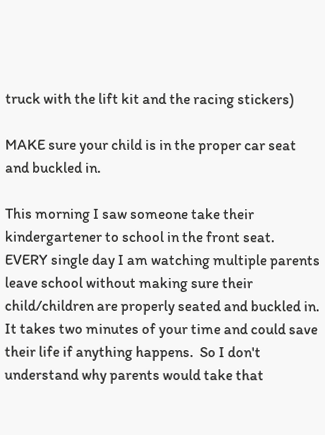truck with the lift kit and the racing stickers)

MAKE sure your child is in the proper car seat and buckled in.

This morning I saw someone take their kindergartener to school in the front seat.  EVERY single day I am watching multiple parents leave school without making sure their child/children are properly seated and buckled in.  It takes two minutes of your time and could save their life if anything happens.  So I don't understand why parents would take that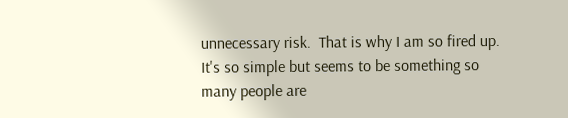unnecessary risk.  That is why I am so fired up.  It's so simple but seems to be something so many people are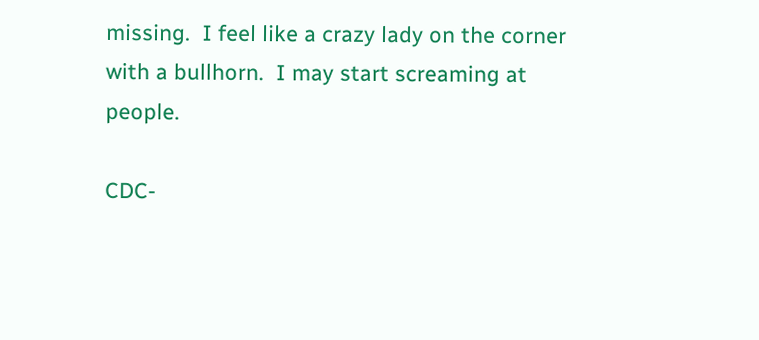missing.  I feel like a crazy lady on the corner with a bullhorn.  I may start screaming at people.

CDC-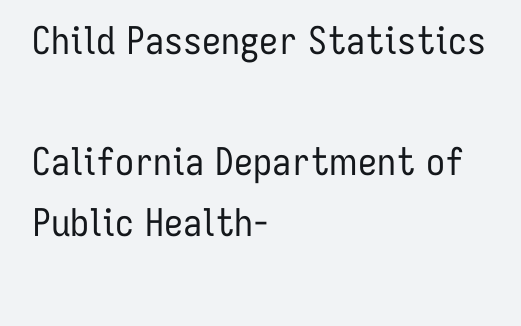Child Passenger Statistics

California Department of Public Health-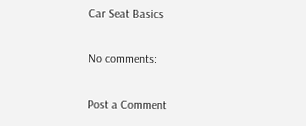Car Seat Basics

No comments:

Post a Comment